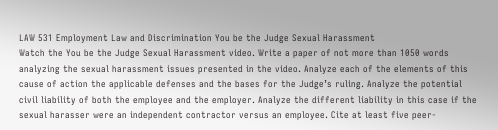LAW 531 Employment Law and Discrimination You be the Judge Sexual Harassment
Watch the You be the Judge Sexual Harassment video. Write a paper of not more than 1050 words analyzing the sexual harassment issues presented in the video. Analyze each of the elements of this cause of action the applicable defenses and the bases for the Judge’s ruling. Analyze the potential civil liability of both the employee and the employer. Analyze the different liability in this case if the sexual harasser were an independent contractor versus an employee. Cite at least five peer-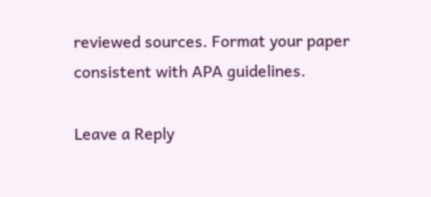reviewed sources. Format your paper consistent with APA guidelines.

Leave a Reply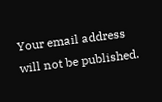Your email address will not be published.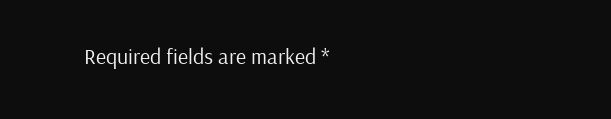Required fields are marked *